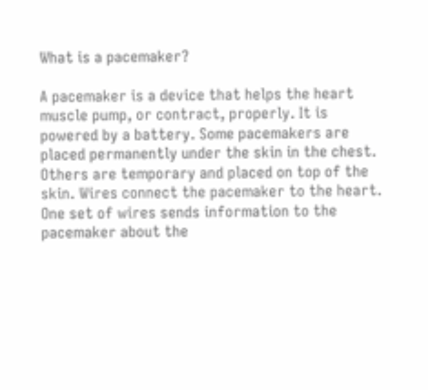What is a pacemaker?

A pacemaker is a device that helps the heart muscle pump, or contract, properly. It is powered by a battery. Some pacemakers are placed permanently under the skin in the chest. Others are temporary and placed on top of the skin. Wires connect the pacemaker to the heart. One set of wires sends information to the pacemaker about the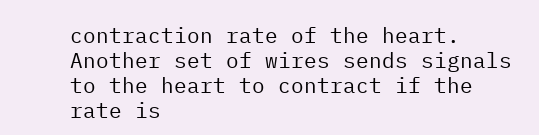contraction rate of the heart. Another set of wires sends signals to the heart to contract if the rate is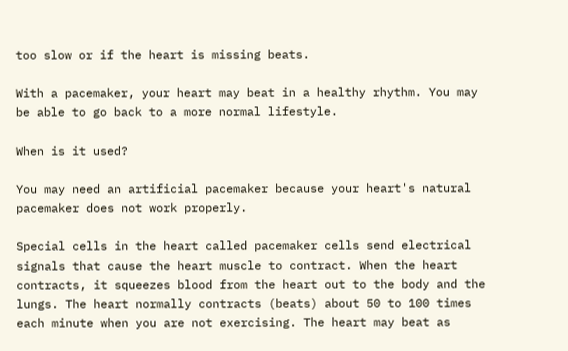too slow or if the heart is missing beats.

With a pacemaker, your heart may beat in a healthy rhythm. You may be able to go back to a more normal lifestyle.

When is it used?

You may need an artificial pacemaker because your heart's natural pacemaker does not work properly.

Special cells in the heart called pacemaker cells send electrical signals that cause the heart muscle to contract. When the heart contracts, it squeezes blood from the heart out to the body and the lungs. The heart normally contracts (beats) about 50 to 100 times each minute when you are not exercising. The heart may beat as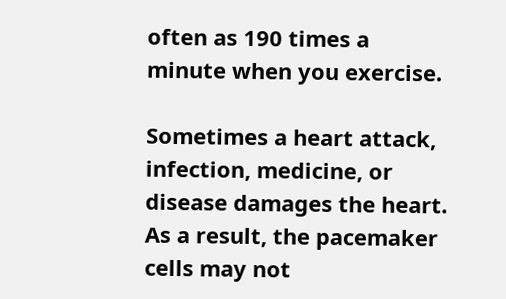often as 190 times a minute when you exercise.

Sometimes a heart attack, infection, medicine, or disease damages the heart. As a result, the pacemaker cells may not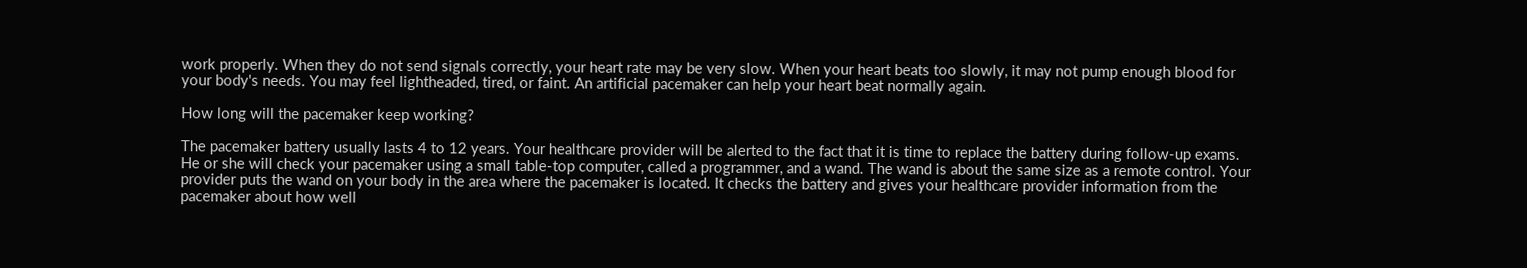work properly. When they do not send signals correctly, your heart rate may be very slow. When your heart beats too slowly, it may not pump enough blood for your body's needs. You may feel lightheaded, tired, or faint. An artificial pacemaker can help your heart beat normally again.

How long will the pacemaker keep working?

The pacemaker battery usually lasts 4 to 12 years. Your healthcare provider will be alerted to the fact that it is time to replace the battery during follow-up exams. He or she will check your pacemaker using a small table-top computer, called a programmer, and a wand. The wand is about the same size as a remote control. Your provider puts the wand on your body in the area where the pacemaker is located. It checks the battery and gives your healthcare provider information from the pacemaker about how well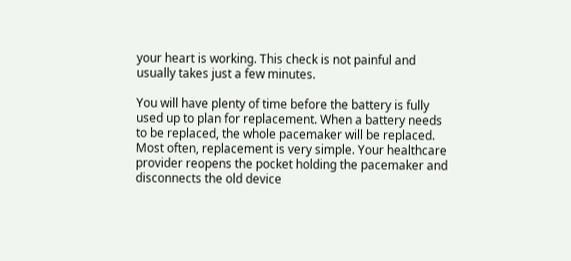your heart is working. This check is not painful and usually takes just a few minutes.

You will have plenty of time before the battery is fully used up to plan for replacement. When a battery needs to be replaced, the whole pacemaker will be replaced. Most often, replacement is very simple. Your healthcare provider reopens the pocket holding the pacemaker and disconnects the old device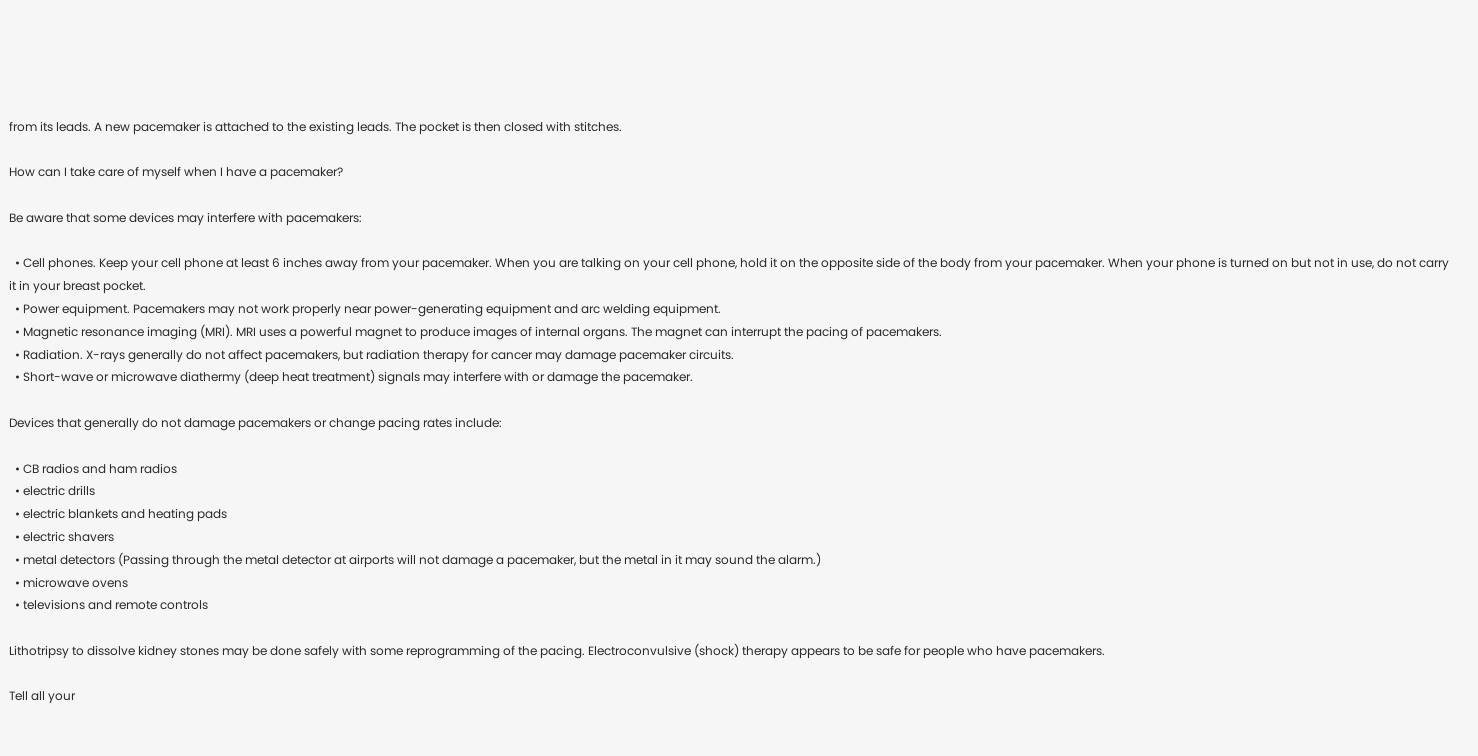from its leads. A new pacemaker is attached to the existing leads. The pocket is then closed with stitches.

How can I take care of myself when I have a pacemaker?

Be aware that some devices may interfere with pacemakers:

  • Cell phones. Keep your cell phone at least 6 inches away from your pacemaker. When you are talking on your cell phone, hold it on the opposite side of the body from your pacemaker. When your phone is turned on but not in use, do not carry it in your breast pocket.
  • Power equipment. Pacemakers may not work properly near power-generating equipment and arc welding equipment.
  • Magnetic resonance imaging (MRI). MRI uses a powerful magnet to produce images of internal organs. The magnet can interrupt the pacing of pacemakers.
  • Radiation. X-rays generally do not affect pacemakers, but radiation therapy for cancer may damage pacemaker circuits.
  • Short-wave or microwave diathermy (deep heat treatment) signals may interfere with or damage the pacemaker.

Devices that generally do not damage pacemakers or change pacing rates include:

  • CB radios and ham radios
  • electric drills
  • electric blankets and heating pads
  • electric shavers
  • metal detectors (Passing through the metal detector at airports will not damage a pacemaker, but the metal in it may sound the alarm.)
  • microwave ovens
  • televisions and remote controls

Lithotripsy to dissolve kidney stones may be done safely with some reprogramming of the pacing. Electroconvulsive (shock) therapy appears to be safe for people who have pacemakers.

Tell all your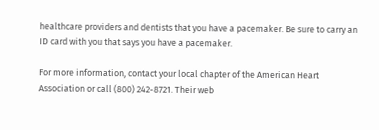healthcare providers and dentists that you have a pacemaker. Be sure to carry an ID card with you that says you have a pacemaker.

For more information, contact your local chapter of the American Heart Association or call (800) 242-8721. Their web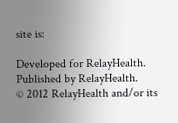site is:

Developed for RelayHealth.
Published by RelayHealth.
© 2012 RelayHealth and/or its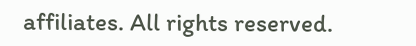affiliates. All rights reserved.